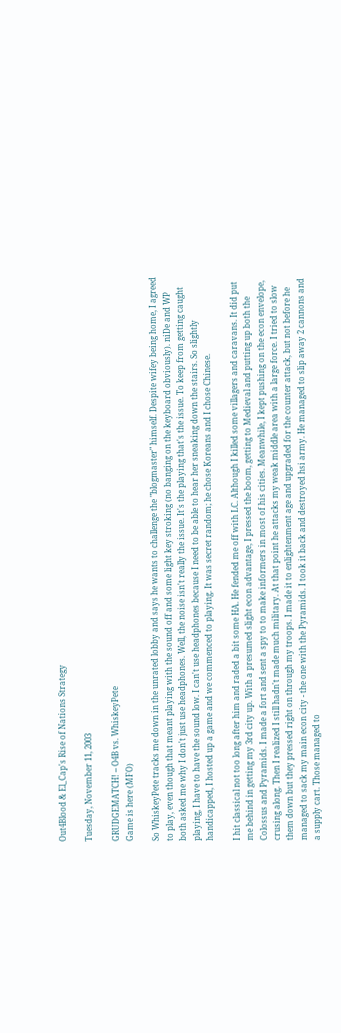Out4Blood & El_Cap's Rise of Nations Strategy

Tuesday, November 11, 2003

GRUDGEMATCH! -- O4B vs. WhiskeyPete
Game is here (MFO)

So WhiskeyPete tracks me down in the unrated lobby and says he wants to challenge the "blogmaster" himself. Despite wifey being home, I agreed to play, even though that meant playing with the sound off and some light key stroking (no banging on the keyboard obviously). niDe and WP both asked me why I don't just use headphones. Well, the noise isn't really the issue. It's the playing that's the issue. To keep from getting caught playing, I have to have the sound low. I can't use headphones because I need to be able to hear her sneaking down the stairs. So slightly handicapped, I hosted up a game and we commenced to playing. It was secret random; he chose Koreans and I chose Chinese.

I hit classical not too long after him and raded a bit some HA. He fended me off with LC. Although I killed some villagers and caravans. It did put me behind in getting my 3rd city up. With a presumed slight econ advantage, I pressed the boom, getting to Medieval and putting up both the Colossus and Pyramids. I made a fort and sent a spy to to make informers in most of his cities. Meanwhile, I kept pushing on the econ envelope, crusing along. Then I realized I still hadn't made much military. At that point he attacks my weak middle area with a large force. I tried to slow them down but they pressed right on through my troops. I made it to enlightenment age and upgraded for the counter attack, but not before he managed to sack my main econ city - the one with the Pyramids. I took it back and destroyed hsi army. He managed to slip away 2 cannons and a supply cart. Those managed to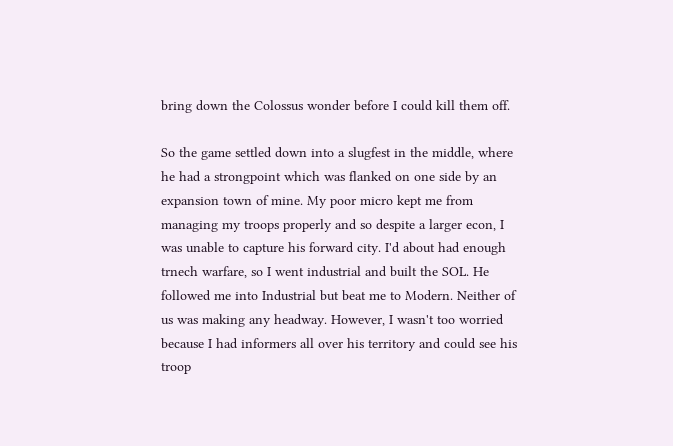bring down the Colossus wonder before I could kill them off.

So the game settled down into a slugfest in the middle, where he had a strongpoint which was flanked on one side by an expansion town of mine. My poor micro kept me from managing my troops properly and so despite a larger econ, I was unable to capture his forward city. I'd about had enough trnech warfare, so I went industrial and built the SOL. He followed me into Industrial but beat me to Modern. Neither of us was making any headway. However, I wasn't too worried because I had informers all over his territory and could see his troop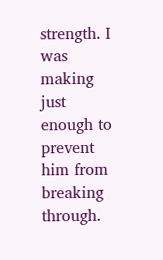strength. I was making just enough to prevent him from breaking through.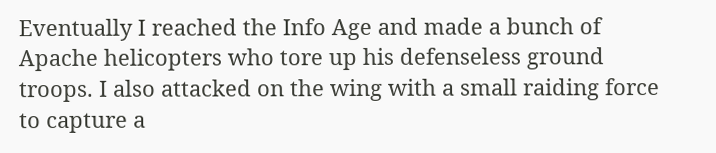Eventually I reached the Info Age and made a bunch of Apache helicopters who tore up his defenseless ground troops. I also attacked on the wing with a small raiding force to capture a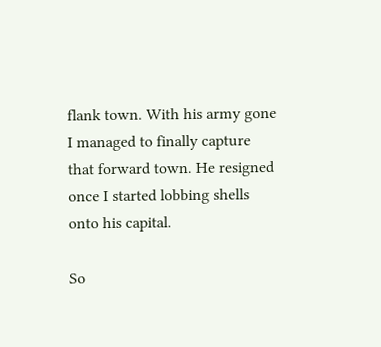flank town. With his army gone I managed to finally capture that forward town. He resigned once I started lobbing shells onto his capital.

So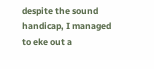despite the sound handicap, I managed to eke out a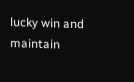lucky win and maintain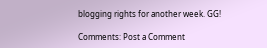blogging rights for another week. GG!

Comments: Post a Comment